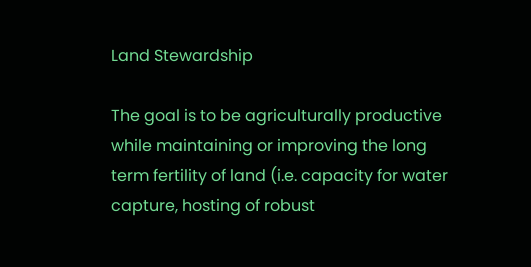Land Stewardship

The goal is to be agriculturally productive while maintaining or improving the long term fertility of land (i.e. capacity for water capture, hosting of robust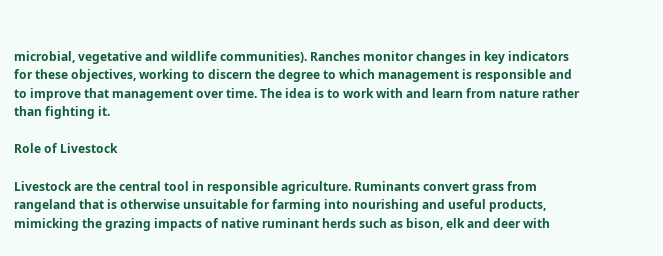microbial, vegetative and wildlife communities). Ranches monitor changes in key indicators for these objectives, working to discern the degree to which management is responsible and to improve that management over time. The idea is to work with and learn from nature rather than fighting it.

Role of Livestock

Livestock are the central tool in responsible agriculture. Ruminants convert grass from rangeland that is otherwise unsuitable for farming into nourishing and useful products, mimicking the grazing impacts of native ruminant herds such as bison, elk and deer with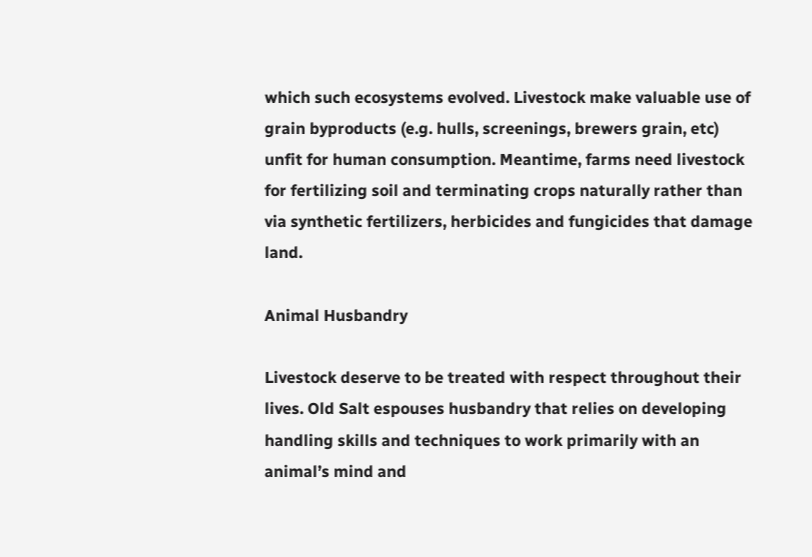which such ecosystems evolved. Livestock make valuable use of grain byproducts (e.g. hulls, screenings, brewers grain, etc) unfit for human consumption. Meantime, farms need livestock for fertilizing soil and terminating crops naturally rather than via synthetic fertilizers, herbicides and fungicides that damage land.

Animal Husbandry

Livestock deserve to be treated with respect throughout their lives. Old Salt espouses husbandry that relies on developing handling skills and techniques to work primarily with an animal’s mind and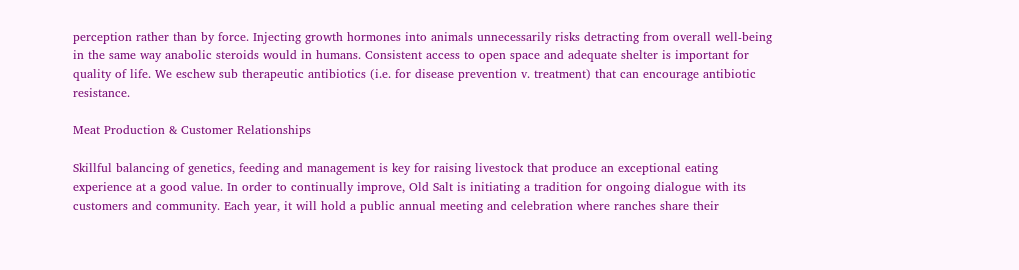perception rather than by force. Injecting growth hormones into animals unnecessarily risks detracting from overall well-being in the same way anabolic steroids would in humans. Consistent access to open space and adequate shelter is important for quality of life. We eschew sub therapeutic antibiotics (i.e. for disease prevention v. treatment) that can encourage antibiotic resistance.

Meat Production & Customer Relationships

Skillful balancing of genetics, feeding and management is key for raising livestock that produce an exceptional eating experience at a good value. In order to continually improve, Old Salt is initiating a tradition for ongoing dialogue with its customers and community. Each year, it will hold a public annual meeting and celebration where ranches share their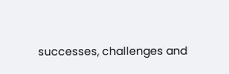successes, challenges and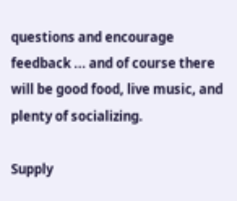questions and encourage feedback ... and of course there will be good food, live music, and plenty of socializing.

Supply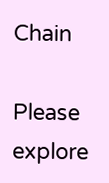Chain

Please explore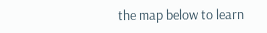the map below to learn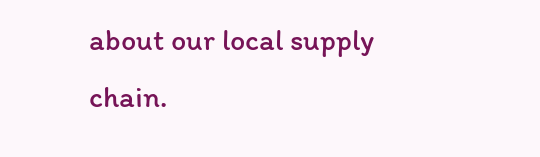about our local supply chain.